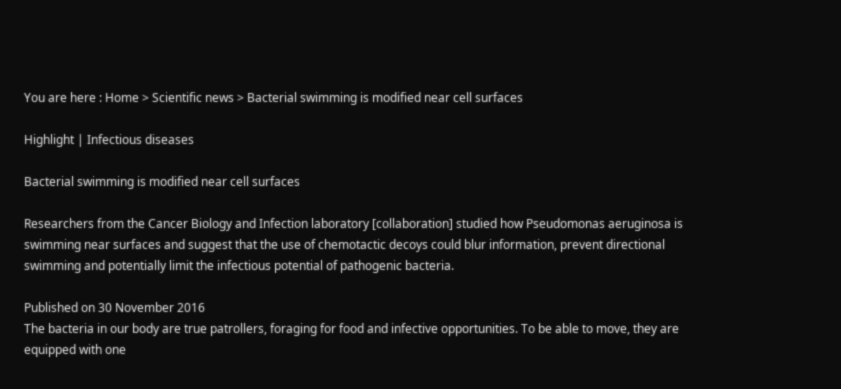You are here : Home > Scientific news > Bacterial swimming is modified near cell surfaces

Highlight | Infectious diseases

Bacterial swimming is modified near cell surfaces

Researchers from the Cancer Biology and Infection laboratory [collaboration] studied how Pseudomonas aeruginosa is swimming near surfaces and suggest that the use of chemotactic decoys could blur information, prevent directional swimming and potentially limit the infectious potential of pathogenic bacteria.

Published on 30 November 2016
The bacteria in our body are true patrollers, foraging for food and infective opportunities. To be able to move, they are equipped with one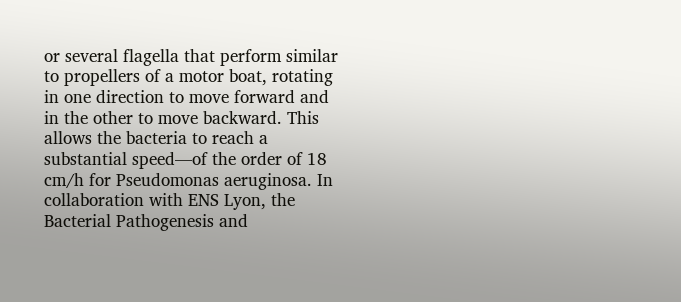or several flagella that perform similar to propellers of a motor boat, rotating in one direction to move forward and in the other to move backward. This allows the bacteria to reach a substantial speed—of the order of 18 cm/h for Pseudomonas aeruginosa. In collaboration with ENS Lyon, the Bacterial Pathogenesis and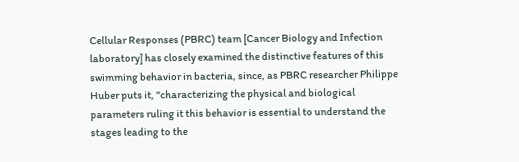Cellular Responses (PBRC) team [Cancer Biology and Infection laboratory] has closely examined the distinctive features of this swimming behavior in bacteria, since, as PBRC researcher Philippe Huber puts it, "characterizing the physical and biological parameters ruling it this behavior is essential to understand the stages leading to the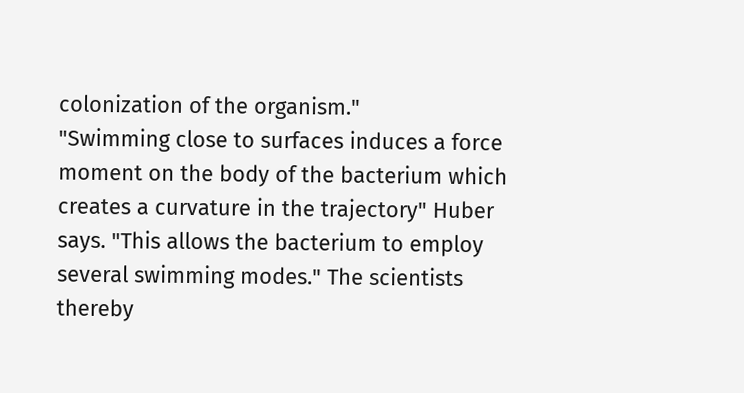colonization of the organism."
"Swimming close to surfaces induces a force moment on the body of the bacterium which creates a curvature in the trajectory" Huber says. "This allows the bacterium to employ several swimming modes." The scientists thereby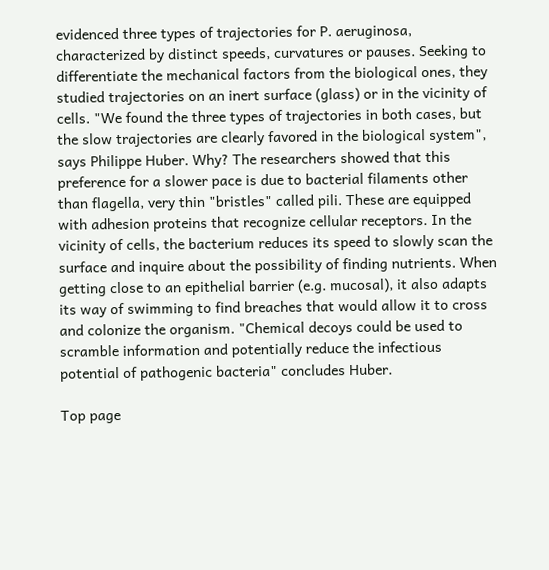evidenced three types of trajectories for P. aeruginosa, characterized by distinct speeds, curvatures or pauses. Seeking to differentiate the mechanical factors from the biological ones, they studied trajectories on an inert surface (glass) or in the vicinity of cells. "We found the three types of trajectories in both cases, but the slow trajectories are clearly favored in the biological system", says Philippe Huber. Why? The researchers showed that this preference for a slower pace is due to bacterial filaments other than flagella, very thin "bristles" called pili. These are equipped with adhesion proteins that recognize cellular receptors. In the vicinity of cells, the bacterium reduces its speed to slowly scan the surface and inquire about the possibility of finding nutrients. When getting close to an epithelial barrier (e.g. mucosal), it also adapts its way of swimming to find breaches that would allow it to cross and colonize the organism. "Chemical decoys could be used to scramble information and potentially reduce the infectious potential of pathogenic bacteria" concludes Huber.

Top page